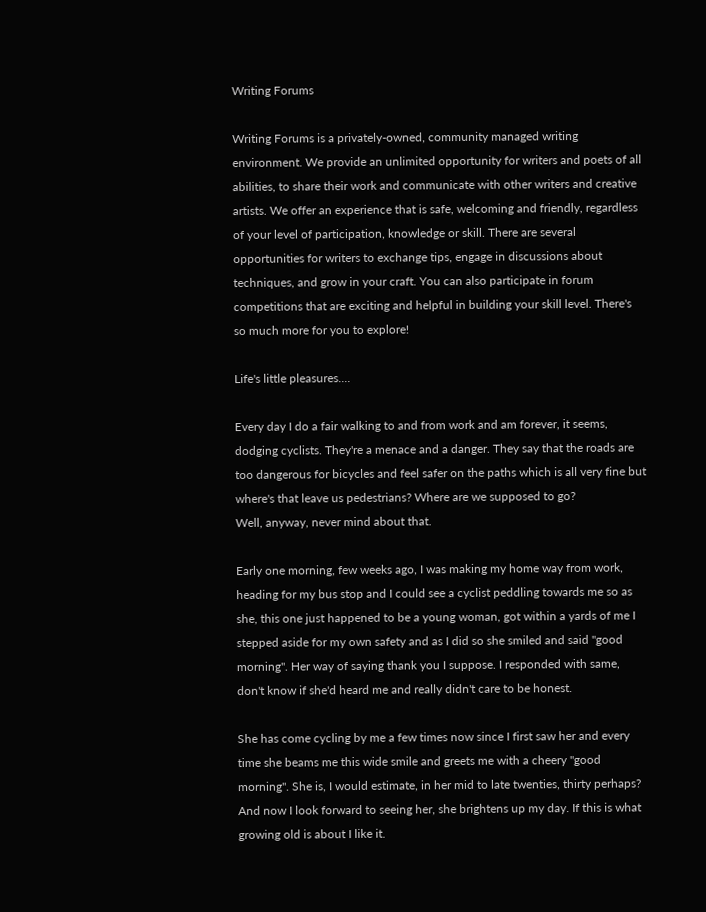Writing Forums

Writing Forums is a privately-owned, community managed writing environment. We provide an unlimited opportunity for writers and poets of all abilities, to share their work and communicate with other writers and creative artists. We offer an experience that is safe, welcoming and friendly, regardless of your level of participation, knowledge or skill. There are several opportunities for writers to exchange tips, engage in discussions about techniques, and grow in your craft. You can also participate in forum competitions that are exciting and helpful in building your skill level. There's so much more for you to explore!

Life's little pleasures....

Every day I do a fair walking to and from work and am forever, it seems, dodging cyclists. They're a menace and a danger. They say that the roads are too dangerous for bicycles and feel safer on the paths which is all very fine but where's that leave us pedestrians? Where are we supposed to go?
Well, anyway, never mind about that.

Early one morning, few weeks ago, I was making my home way from work, heading for my bus stop and I could see a cyclist peddling towards me so as she, this one just happened to be a young woman, got within a yards of me I stepped aside for my own safety and as I did so she smiled and said "good morning". Her way of saying thank you I suppose. I responded with same, don't know if she'd heard me and really didn't care to be honest.

She has come cycling by me a few times now since I first saw her and every time she beams me this wide smile and greets me with a cheery "good morning". She is, I would estimate, in her mid to late twenties, thirty perhaps? And now I look forward to seeing her, she brightens up my day. If this is what growing old is about I like it.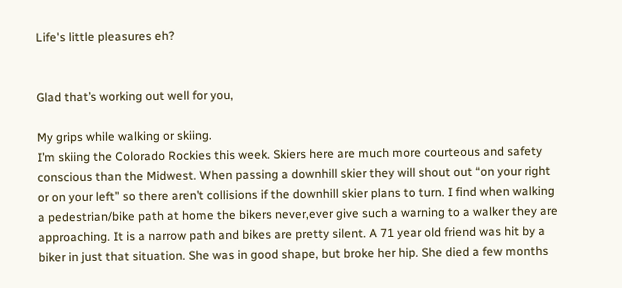Life's little pleasures eh?


Glad that’s working out well for you,

My grips while walking or skiing.
I’m skiing the Colorado Rockies this week. Skiers here are much more courteous and safety conscious than the Midwest. When passing a downhill skier they will shout out “on your right or on your left” so there aren’t collisions if the downhill skier plans to turn. I find when walking a pedestrian/bike path at home the bikers never,ever give such a warning to a walker they are approaching. It is a narrow path and bikes are pretty silent. A 71 year old friend was hit by a biker in just that situation. She was in good shape, but broke her hip. She died a few months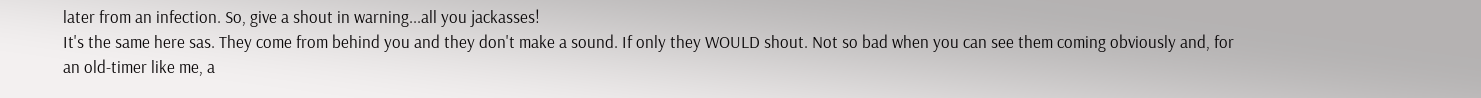later from an infection. So, give a shout in warning...all you jackasses!
It's the same here sas. They come from behind you and they don't make a sound. If only they WOULD shout. Not so bad when you can see them coming obviously and, for an old-timer like me, a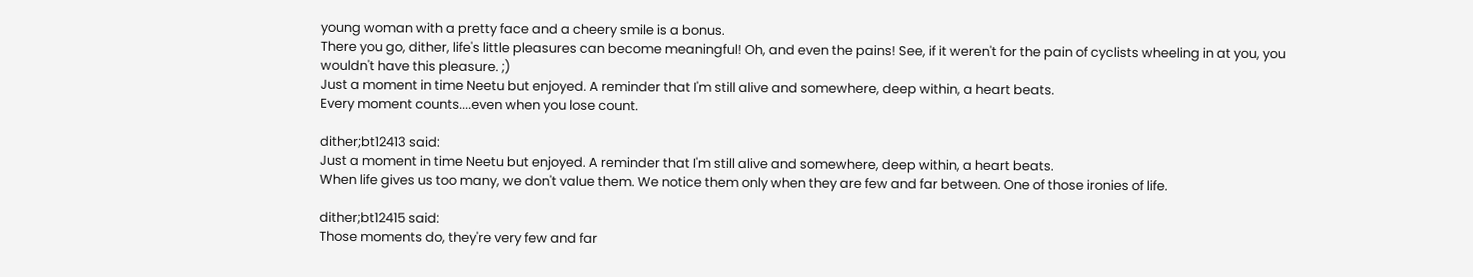young woman with a pretty face and a cheery smile is a bonus.
There you go, dither, life's little pleasures can become meaningful! Oh, and even the pains! See, if it weren't for the pain of cyclists wheeling in at you, you wouldn't have this pleasure. ;)
Just a moment in time Neetu but enjoyed. A reminder that I'm still alive and somewhere, deep within, a heart beats.
Every moment counts....even when you lose count.

dither;bt12413 said:
Just a moment in time Neetu but enjoyed. A reminder that I'm still alive and somewhere, deep within, a heart beats.
When life gives us too many, we don't value them. We notice them only when they are few and far between. One of those ironies of life.

dither;bt12415 said:
Those moments do, they're very few and far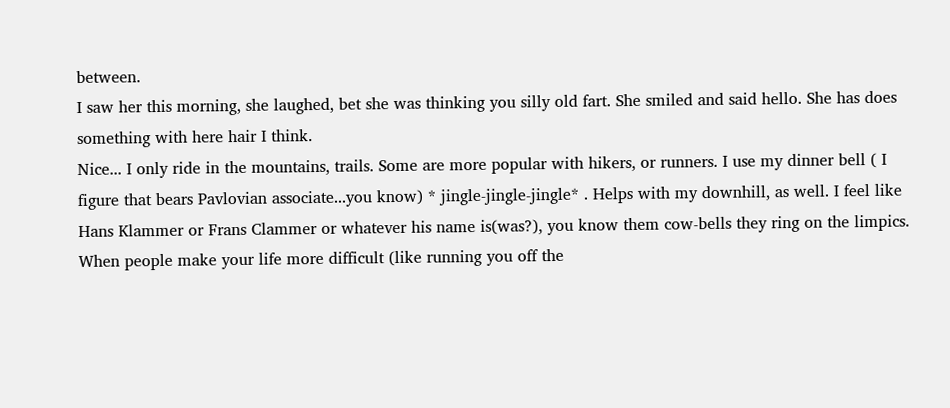between.
I saw her this morning, she laughed, bet she was thinking you silly old fart. She smiled and said hello. She has does something with here hair I think.
Nice... I only ride in the mountains, trails. Some are more popular with hikers, or runners. I use my dinner bell ( I figure that bears Pavlovian associate...you know) * jingle-jingle-jingle* . Helps with my downhill, as well. I feel like Hans Klammer or Frans Clammer or whatever his name is(was?), you know them cow-bells they ring on the limpics.
When people make your life more difficult (like running you off the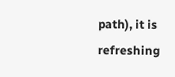path), it is refreshing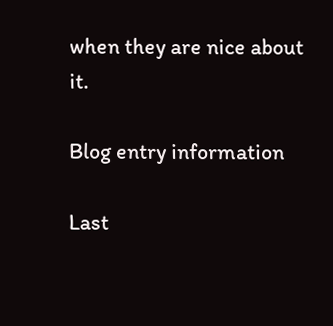when they are nice about it.

Blog entry information

Last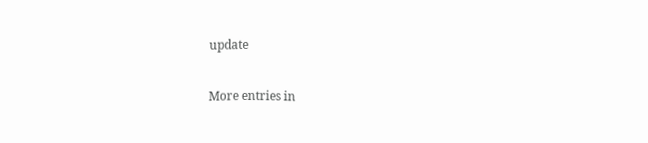update

More entries in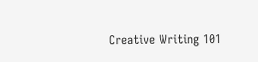Creative Writing 101